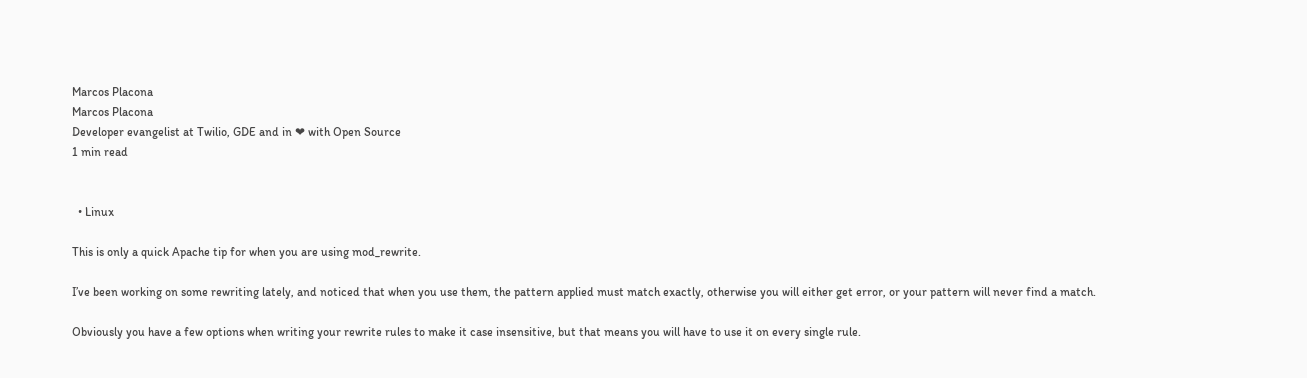Marcos Placona
Marcos Placona
Developer evangelist at Twilio, GDE and in ❤ with Open Source
1 min read


  • Linux

This is only a quick Apache tip for when you are using mod_rewrite.

I’ve been working on some rewriting lately, and noticed that when you use them, the pattern applied must match exactly, otherwise you will either get error, or your pattern will never find a match.

Obviously you have a few options when writing your rewrite rules to make it case insensitive, but that means you will have to use it on every single rule.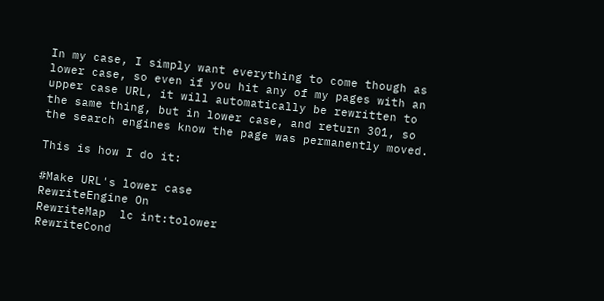In my case, I simply want everything to come though as lower case, so even if you hit any of my pages with an upper case URL, it will automatically be rewritten to the same thing, but in lower case, and return 301, so the search engines know the page was permanently moved.

This is how I do it:

#Make URL's lower case
RewriteEngine On
RewriteMap  lc int:tolower
RewriteCond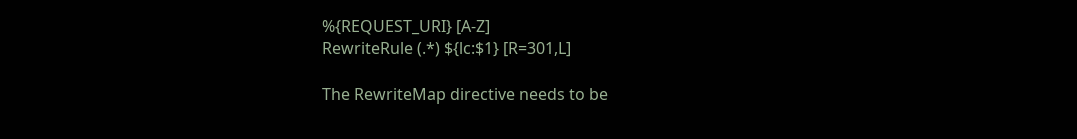%{REQUEST_URI} [A-Z]
RewriteRule (.*) ${lc:$1} [R=301,L]

The RewriteMap directive needs to be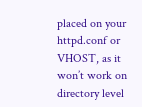placed on your httpd.conf or VHOST, as it won’t work on directory level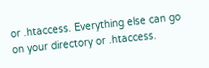or .htaccess. Everything else can go on your directory or .htaccess.